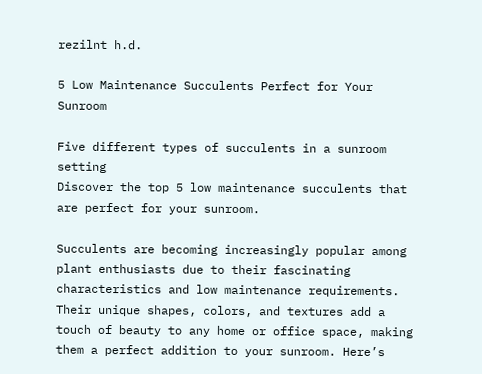rezilnt h.d.

5 Low Maintenance Succulents Perfect for Your Sunroom

Five different types of succulents in a sunroom setting
Discover the top 5 low maintenance succulents that are perfect for your sunroom.

Succulents are becoming increasingly popular among plant enthusiasts due to their fascinating characteristics and low maintenance requirements. Their unique shapes, colors, and textures add a touch of beauty to any home or office space, making them a perfect addition to your sunroom. Here’s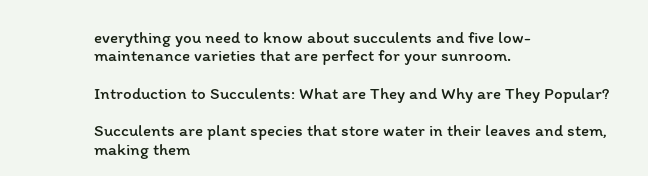everything you need to know about succulents and five low-maintenance varieties that are perfect for your sunroom.

Introduction to Succulents: What are They and Why are They Popular?

Succulents are plant species that store water in their leaves and stem, making them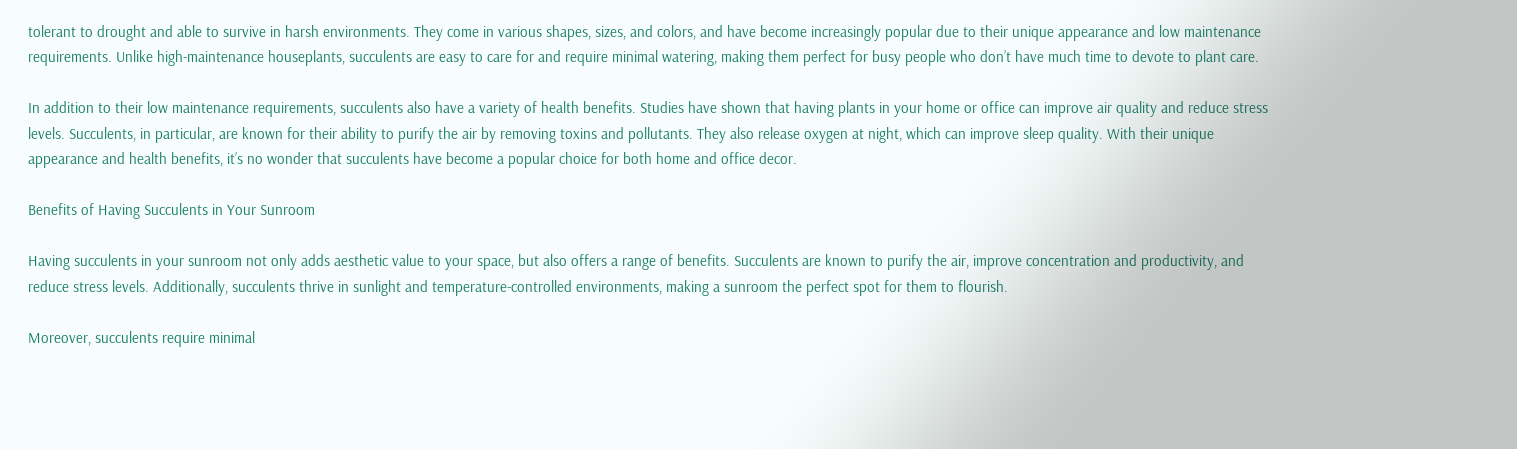tolerant to drought and able to survive in harsh environments. They come in various shapes, sizes, and colors, and have become increasingly popular due to their unique appearance and low maintenance requirements. Unlike high-maintenance houseplants, succulents are easy to care for and require minimal watering, making them perfect for busy people who don’t have much time to devote to plant care.

In addition to their low maintenance requirements, succulents also have a variety of health benefits. Studies have shown that having plants in your home or office can improve air quality and reduce stress levels. Succulents, in particular, are known for their ability to purify the air by removing toxins and pollutants. They also release oxygen at night, which can improve sleep quality. With their unique appearance and health benefits, it’s no wonder that succulents have become a popular choice for both home and office decor.

Benefits of Having Succulents in Your Sunroom

Having succulents in your sunroom not only adds aesthetic value to your space, but also offers a range of benefits. Succulents are known to purify the air, improve concentration and productivity, and reduce stress levels. Additionally, succulents thrive in sunlight and temperature-controlled environments, making a sunroom the perfect spot for them to flourish.

Moreover, succulents require minimal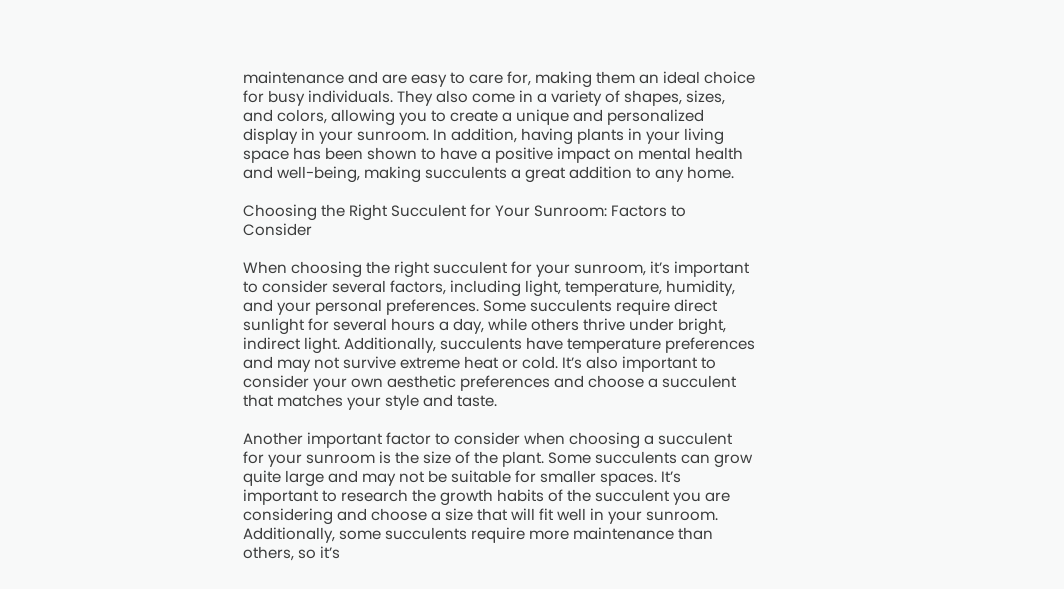maintenance and are easy to care for, making them an ideal choice for busy individuals. They also come in a variety of shapes, sizes, and colors, allowing you to create a unique and personalized display in your sunroom. In addition, having plants in your living space has been shown to have a positive impact on mental health and well-being, making succulents a great addition to any home.

Choosing the Right Succulent for Your Sunroom: Factors to Consider

When choosing the right succulent for your sunroom, it’s important to consider several factors, including light, temperature, humidity, and your personal preferences. Some succulents require direct sunlight for several hours a day, while others thrive under bright, indirect light. Additionally, succulents have temperature preferences and may not survive extreme heat or cold. It’s also important to consider your own aesthetic preferences and choose a succulent that matches your style and taste.

Another important factor to consider when choosing a succulent for your sunroom is the size of the plant. Some succulents can grow quite large and may not be suitable for smaller spaces. It’s important to research the growth habits of the succulent you are considering and choose a size that will fit well in your sunroom. Additionally, some succulents require more maintenance than others, so it’s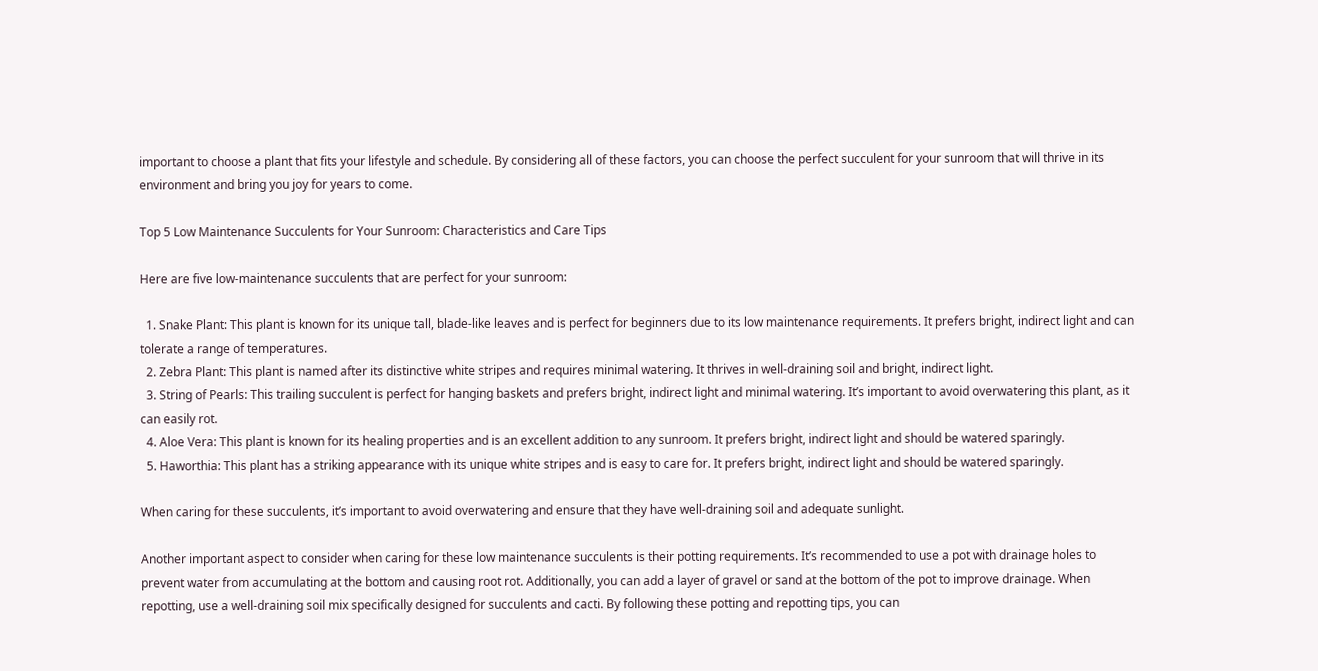important to choose a plant that fits your lifestyle and schedule. By considering all of these factors, you can choose the perfect succulent for your sunroom that will thrive in its environment and bring you joy for years to come.

Top 5 Low Maintenance Succulents for Your Sunroom: Characteristics and Care Tips

Here are five low-maintenance succulents that are perfect for your sunroom:

  1. Snake Plant: This plant is known for its unique tall, blade-like leaves and is perfect for beginners due to its low maintenance requirements. It prefers bright, indirect light and can tolerate a range of temperatures.
  2. Zebra Plant: This plant is named after its distinctive white stripes and requires minimal watering. It thrives in well-draining soil and bright, indirect light.
  3. String of Pearls: This trailing succulent is perfect for hanging baskets and prefers bright, indirect light and minimal watering. It’s important to avoid overwatering this plant, as it can easily rot.
  4. Aloe Vera: This plant is known for its healing properties and is an excellent addition to any sunroom. It prefers bright, indirect light and should be watered sparingly.
  5. Haworthia: This plant has a striking appearance with its unique white stripes and is easy to care for. It prefers bright, indirect light and should be watered sparingly.

When caring for these succulents, it’s important to avoid overwatering and ensure that they have well-draining soil and adequate sunlight.

Another important aspect to consider when caring for these low maintenance succulents is their potting requirements. It’s recommended to use a pot with drainage holes to prevent water from accumulating at the bottom and causing root rot. Additionally, you can add a layer of gravel or sand at the bottom of the pot to improve drainage. When repotting, use a well-draining soil mix specifically designed for succulents and cacti. By following these potting and repotting tips, you can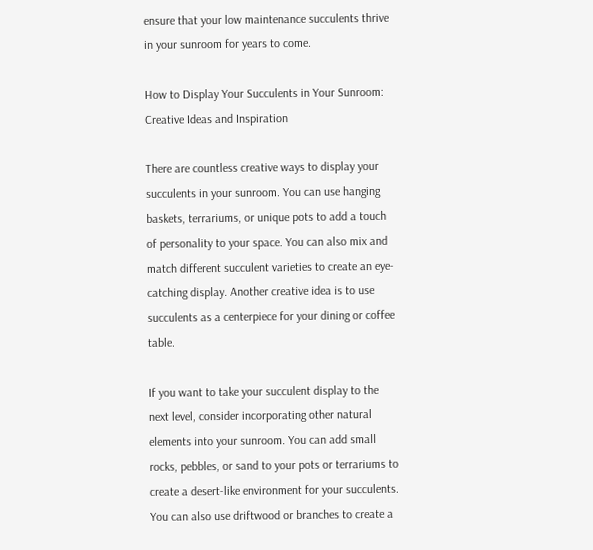ensure that your low maintenance succulents thrive in your sunroom for years to come.

How to Display Your Succulents in Your Sunroom: Creative Ideas and Inspiration

There are countless creative ways to display your succulents in your sunroom. You can use hanging baskets, terrariums, or unique pots to add a touch of personality to your space. You can also mix and match different succulent varieties to create an eye-catching display. Another creative idea is to use succulents as a centerpiece for your dining or coffee table.

If you want to take your succulent display to the next level, consider incorporating other natural elements into your sunroom. You can add small rocks, pebbles, or sand to your pots or terrariums to create a desert-like environment for your succulents. You can also use driftwood or branches to create a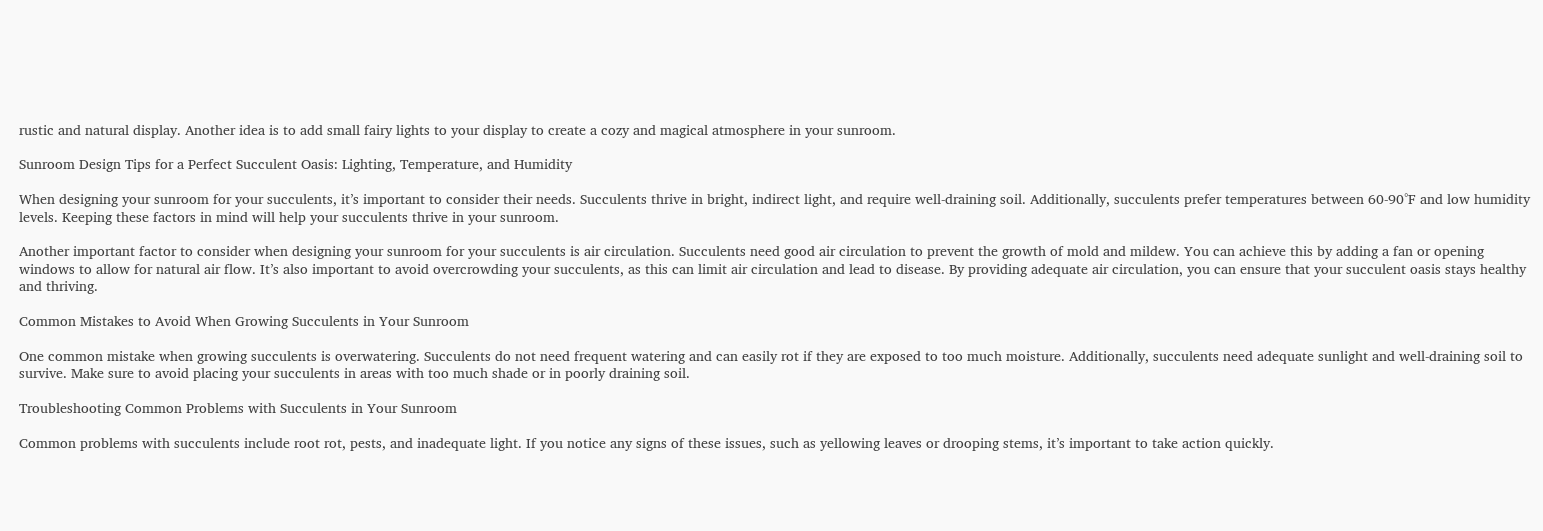rustic and natural display. Another idea is to add small fairy lights to your display to create a cozy and magical atmosphere in your sunroom.

Sunroom Design Tips for a Perfect Succulent Oasis: Lighting, Temperature, and Humidity

When designing your sunroom for your succulents, it’s important to consider their needs. Succulents thrive in bright, indirect light, and require well-draining soil. Additionally, succulents prefer temperatures between 60-90°F and low humidity levels. Keeping these factors in mind will help your succulents thrive in your sunroom.

Another important factor to consider when designing your sunroom for your succulents is air circulation. Succulents need good air circulation to prevent the growth of mold and mildew. You can achieve this by adding a fan or opening windows to allow for natural air flow. It’s also important to avoid overcrowding your succulents, as this can limit air circulation and lead to disease. By providing adequate air circulation, you can ensure that your succulent oasis stays healthy and thriving.

Common Mistakes to Avoid When Growing Succulents in Your Sunroom

One common mistake when growing succulents is overwatering. Succulents do not need frequent watering and can easily rot if they are exposed to too much moisture. Additionally, succulents need adequate sunlight and well-draining soil to survive. Make sure to avoid placing your succulents in areas with too much shade or in poorly draining soil.

Troubleshooting Common Problems with Succulents in Your Sunroom

Common problems with succulents include root rot, pests, and inadequate light. If you notice any signs of these issues, such as yellowing leaves or drooping stems, it’s important to take action quickly.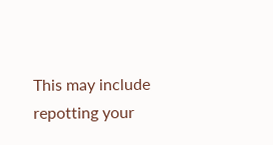This may include repotting your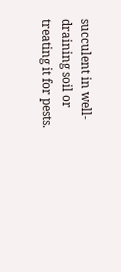succulent in well-draining soil or treating it for pests.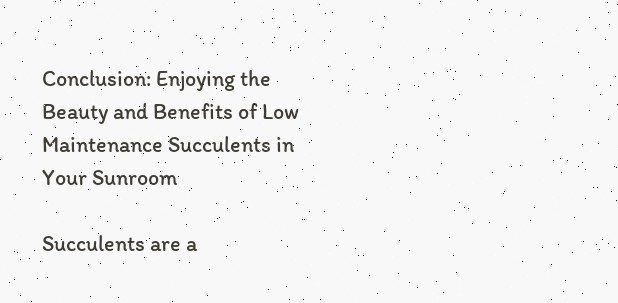Conclusion: Enjoying the Beauty and Benefits of Low Maintenance Succulents in Your Sunroom

Succulents are a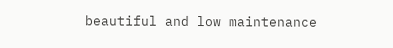beautiful and low maintenance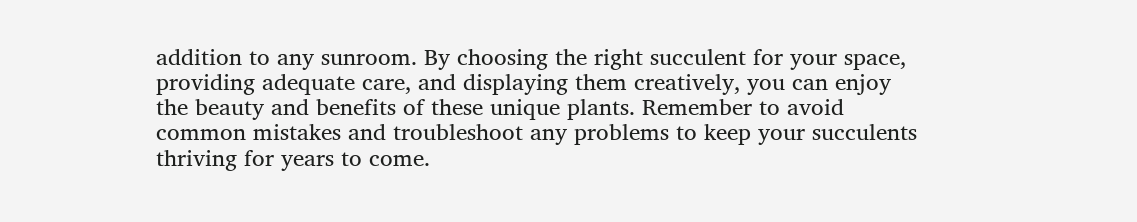addition to any sunroom. By choosing the right succulent for your space, providing adequate care, and displaying them creatively, you can enjoy the beauty and benefits of these unique plants. Remember to avoid common mistakes and troubleshoot any problems to keep your succulents thriving for years to come.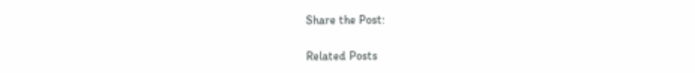Share the Post:

Related Posts